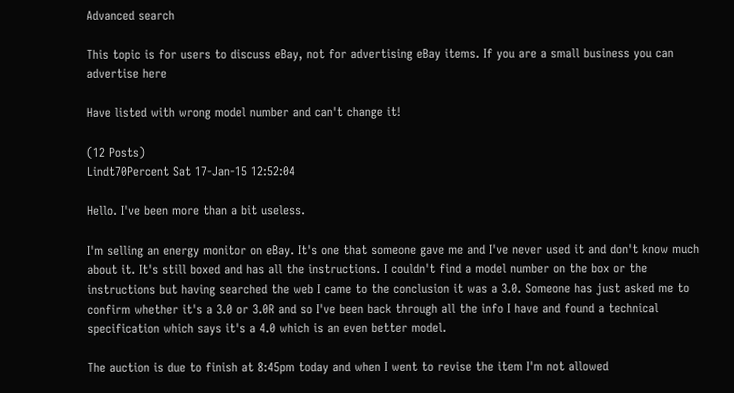Advanced search

This topic is for users to discuss eBay, not for advertising eBay items. If you are a small business you can advertise here

Have listed with wrong model number and can't change it!

(12 Posts)
Lindt70Percent Sat 17-Jan-15 12:52:04

Hello. I've been more than a bit useless.

I'm selling an energy monitor on eBay. It's one that someone gave me and I've never used it and don't know much about it. It's still boxed and has all the instructions. I couldn't find a model number on the box or the instructions but having searched the web I came to the conclusion it was a 3.0. Someone has just asked me to confirm whether it's a 3.0 or 3.0R and so I've been back through all the info I have and found a technical specification which says it's a 4.0 which is an even better model.

The auction is due to finish at 8:45pm today and when I went to revise the item I'm not allowed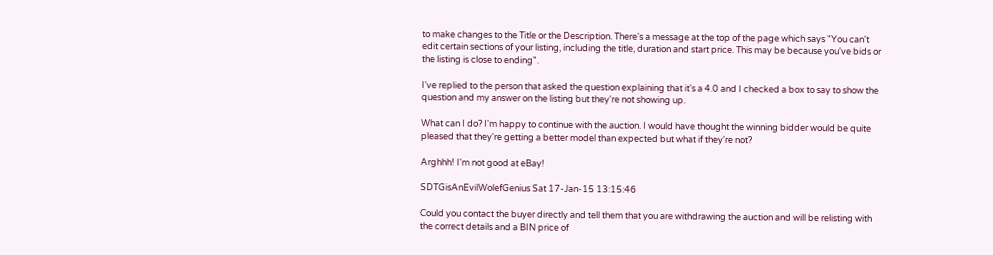to make changes to the Title or the Description. There's a message at the top of the page which says "You can't edit certain sections of your listing, including the title, duration and start price. This may be because you've bids or the listing is close to ending".

I've replied to the person that asked the question explaining that it's a 4.0 and I checked a box to say to show the question and my answer on the listing but they're not showing up.

What can I do? I'm happy to continue with the auction. I would have thought the winning bidder would be quite pleased that they're getting a better model than expected but what if they're not?

Arghhh! I'm not good at eBay!

SDTGisAnEvilWolefGenius Sat 17-Jan-15 13:15:46

Could you contact the buyer directly and tell them that you are withdrawing the auction and will be relisting with the correct details and a BIN price of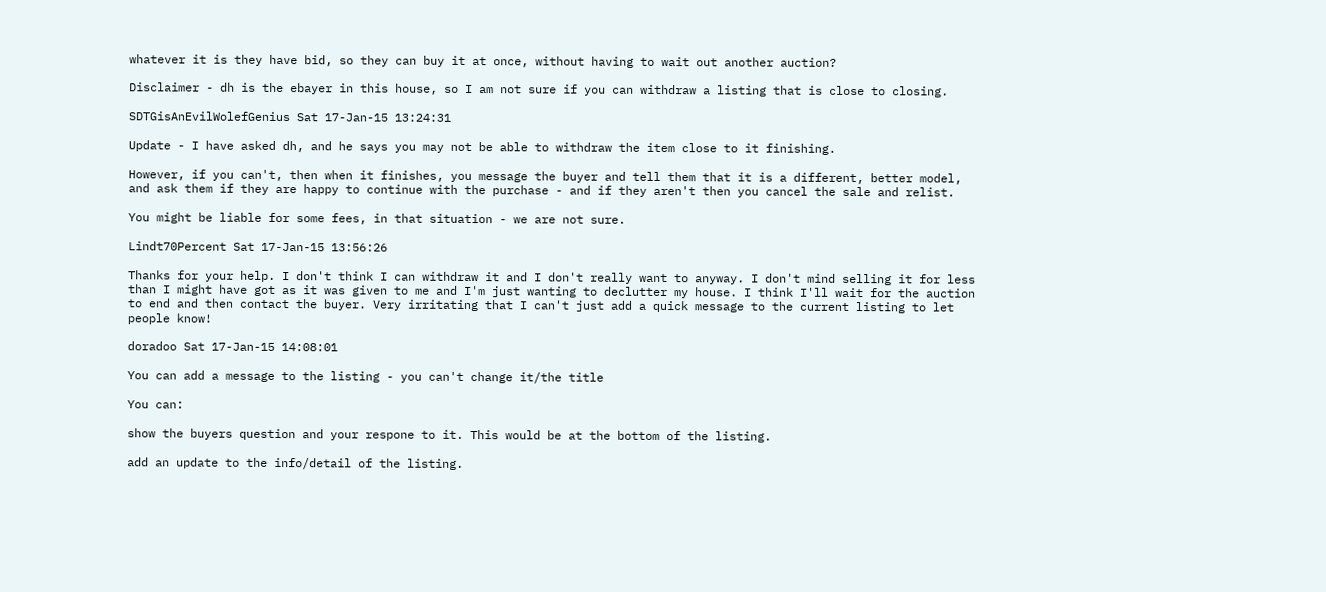whatever it is they have bid, so they can buy it at once, without having to wait out another auction?

Disclaimer - dh is the ebayer in this house, so I am not sure if you can withdraw a listing that is close to closing.

SDTGisAnEvilWolefGenius Sat 17-Jan-15 13:24:31

Update - I have asked dh, and he says you may not be able to withdraw the item close to it finishing.

However, if you can't, then when it finishes, you message the buyer and tell them that it is a different, better model, and ask them if they are happy to continue with the purchase - and if they aren't then you cancel the sale and relist.

You might be liable for some fees, in that situation - we are not sure.

Lindt70Percent Sat 17-Jan-15 13:56:26

Thanks for your help. I don't think I can withdraw it and I don't really want to anyway. I don't mind selling it for less than I might have got as it was given to me and I'm just wanting to declutter my house. I think I'll wait for the auction to end and then contact the buyer. Very irritating that I can't just add a quick message to the current listing to let people know!

doradoo Sat 17-Jan-15 14:08:01

You can add a message to the listing - you can't change it/the title

You can:

show the buyers question and your respone to it. This would be at the bottom of the listing.

add an update to the info/detail of the listing.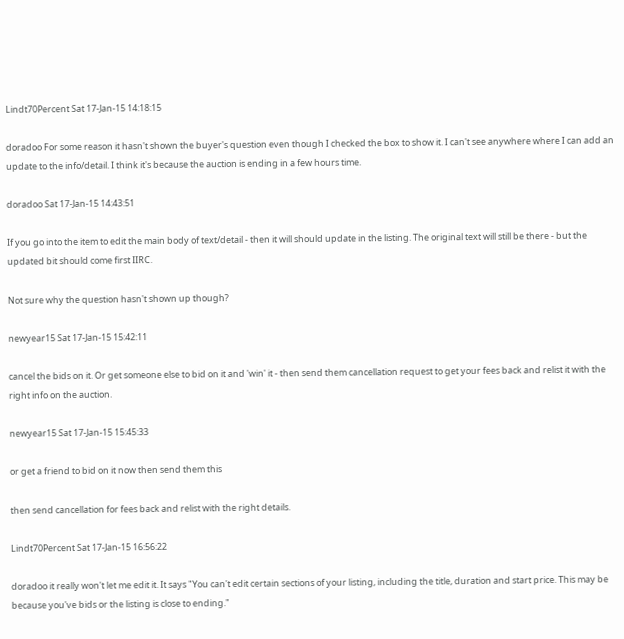Lindt70Percent Sat 17-Jan-15 14:18:15

doradoo For some reason it hasn't shown the buyer's question even though I checked the box to show it. I can't see anywhere where I can add an update to the info/detail. I think it's because the auction is ending in a few hours time.

doradoo Sat 17-Jan-15 14:43:51

If you go into the item to edit the main body of text/detail - then it will should update in the listing. The original text will still be there - but the updated bit should come first IIRC.

Not sure why the question hasn't shown up though?

newyear15 Sat 17-Jan-15 15:42:11

cancel the bids on it. Or get someone else to bid on it and 'win' it - then send them cancellation request to get your fees back and relist it with the right info on the auction.

newyear15 Sat 17-Jan-15 15:45:33

or get a friend to bid on it now then send them this

then send cancellation for fees back and relist with the right details.

Lindt70Percent Sat 17-Jan-15 16:56:22

doradoo it really won't let me edit it. It says "You can't edit certain sections of your listing, including the title, duration and start price. This may be because you've bids or the listing is close to ending."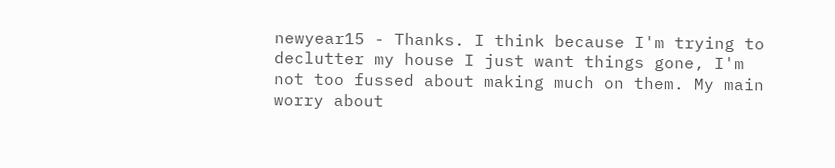newyear15 - Thanks. I think because I'm trying to declutter my house I just want things gone, I'm not too fussed about making much on them. My main worry about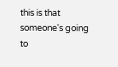this is that someone's going to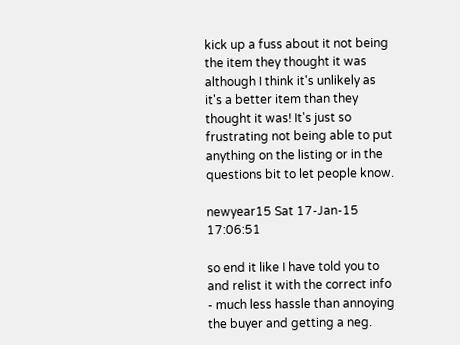kick up a fuss about it not being the item they thought it was although I think it's unlikely as it's a better item than they thought it was! It's just so frustrating not being able to put anything on the listing or in the questions bit to let people know.

newyear15 Sat 17-Jan-15 17:06:51

so end it like I have told you to and relist it with the correct info - much less hassle than annoying the buyer and getting a neg.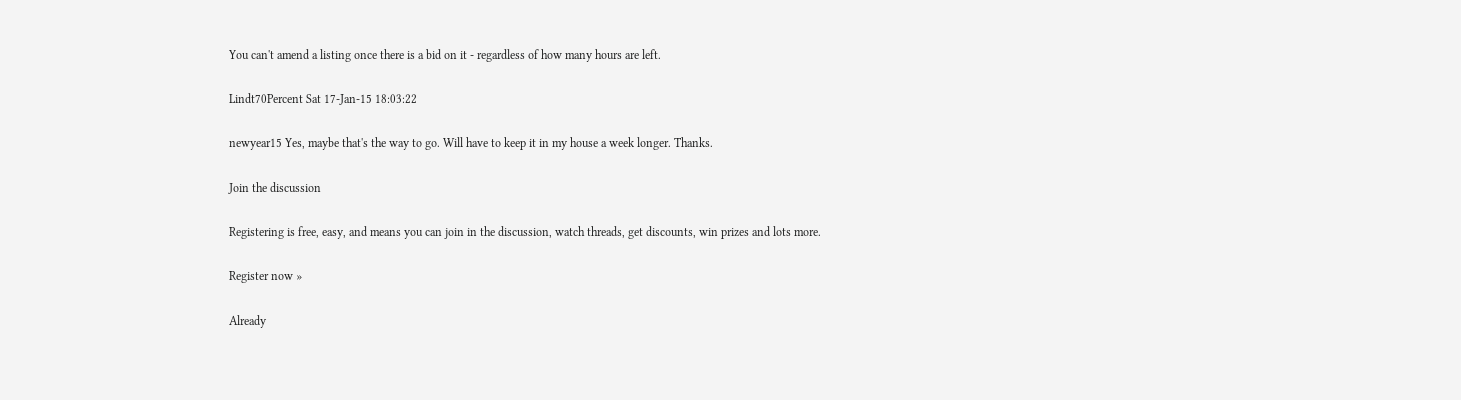You can't amend a listing once there is a bid on it - regardless of how many hours are left.

Lindt70Percent Sat 17-Jan-15 18:03:22

newyear15 Yes, maybe that's the way to go. Will have to keep it in my house a week longer. Thanks.

Join the discussion

Registering is free, easy, and means you can join in the discussion, watch threads, get discounts, win prizes and lots more.

Register now »

Already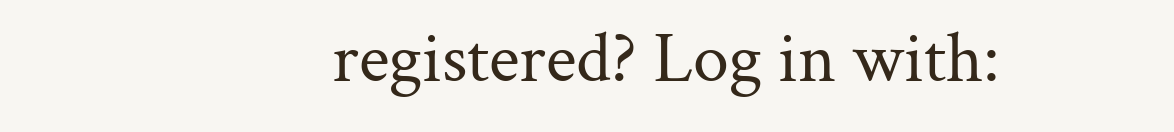registered? Log in with: